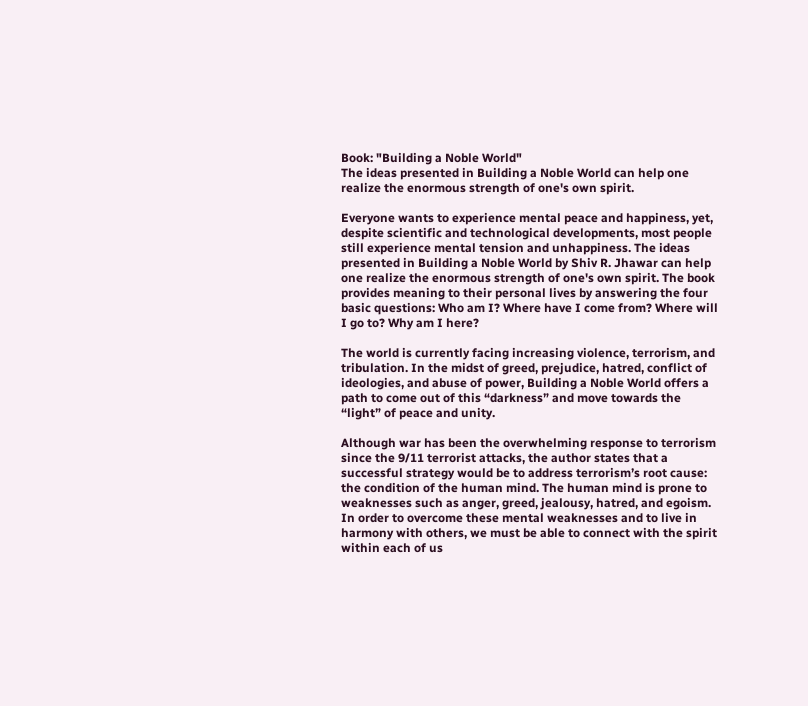Book: "Building a Noble World"
The ideas presented in Building a Noble World can help one realize the enormous strength of one's own spirit.

Everyone wants to experience mental peace and happiness, yet, despite scientific and technological developments, most people still experience mental tension and unhappiness. The ideas presented in Building a Noble World by Shiv R. Jhawar can help one realize the enormous strength of one's own spirit. The book provides meaning to their personal lives by answering the four basic questions: Who am I? Where have I come from? Where will I go to? Why am I here?

The world is currently facing increasing violence, terrorism, and tribulation. In the midst of greed, prejudice, hatred, conflict of ideologies, and abuse of power, Building a Noble World offers a path to come out of this “darkness” and move towards the “light” of peace and unity.

Although war has been the overwhelming response to terrorism since the 9/11 terrorist attacks, the author states that a successful strategy would be to address terrorism’s root cause: the condition of the human mind. The human mind is prone to weaknesses such as anger, greed, jealousy, hatred, and egoism. In order to overcome these mental weaknesses and to live in harmony with others, we must be able to connect with the spirit within each of us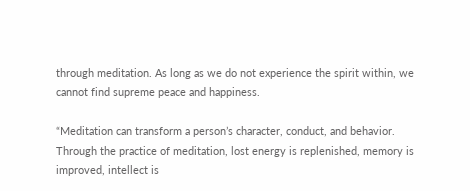through meditation. As long as we do not experience the spirit within, we cannot find supreme peace and happiness.

“Meditation can transform a person’s character, conduct, and behavior. Through the practice of meditation, lost energy is replenished, memory is improved, intellect is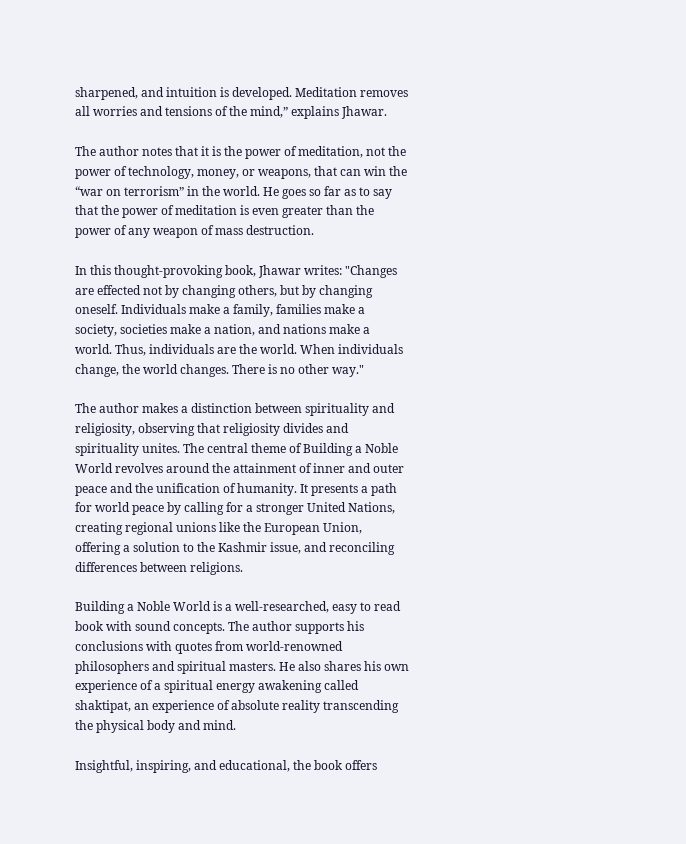sharpened, and intuition is developed. Meditation removes all worries and tensions of the mind,” explains Jhawar.

The author notes that it is the power of meditation, not the power of technology, money, or weapons, that can win the “war on terrorism” in the world. He goes so far as to say that the power of meditation is even greater than the power of any weapon of mass destruction.

In this thought-provoking book, Jhawar writes: "Changes are effected not by changing others, but by changing oneself. Individuals make a family, families make a society, societies make a nation, and nations make a world. Thus, individuals are the world. When individuals change, the world changes. There is no other way."

The author makes a distinction between spirituality and religiosity, observing that religiosity divides and spirituality unites. The central theme of Building a Noble World revolves around the attainment of inner and outer peace and the unification of humanity. It presents a path for world peace by calling for a stronger United Nations, creating regional unions like the European Union, offering a solution to the Kashmir issue, and reconciling differences between religions.

Building a Noble World is a well-researched, easy to read book with sound concepts. The author supports his conclusions with quotes from world-renowned philosophers and spiritual masters. He also shares his own experience of a spiritual energy awakening called shaktipat, an experience of absolute reality transcending the physical body and mind.

Insightful, inspiring, and educational, the book offers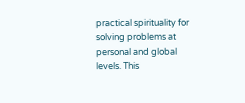practical spirituality for solving problems at personal and global levels. This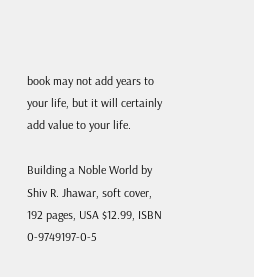book may not add years to your life, but it will certainly add value to your life.

Building a Noble World by Shiv R. Jhawar, soft cover, 192 pages, USA $12.99, ISBN 0-9749197-0-5